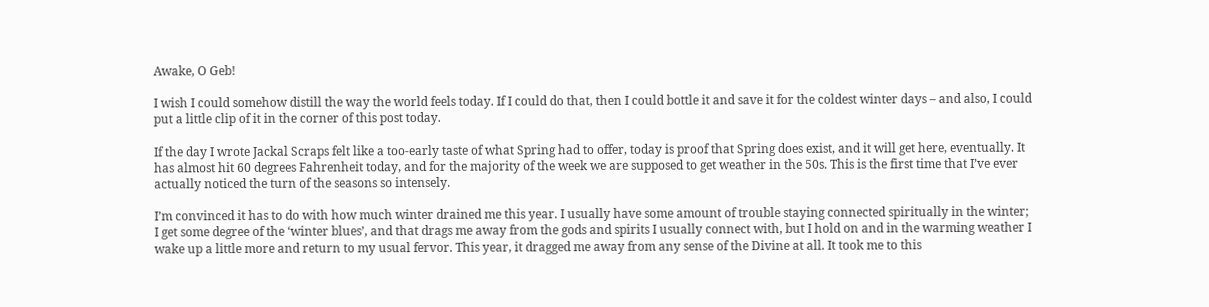Awake, O Geb!

I wish I could somehow distill the way the world feels today. If I could do that, then I could bottle it and save it for the coldest winter days – and also, I could put a little clip of it in the corner of this post today.

If the day I wrote Jackal Scraps felt like a too-early taste of what Spring had to offer, today is proof that Spring does exist, and it will get here, eventually. It has almost hit 60 degrees Fahrenheit today, and for the majority of the week we are supposed to get weather in the 50s. This is the first time that I’ve ever actually noticed the turn of the seasons so intensely.

I’m convinced it has to do with how much winter drained me this year. I usually have some amount of trouble staying connected spiritually in the winter; I get some degree of the ‘winter blues’, and that drags me away from the gods and spirits I usually connect with, but I hold on and in the warming weather I wake up a little more and return to my usual fervor. This year, it dragged me away from any sense of the Divine at all. It took me to this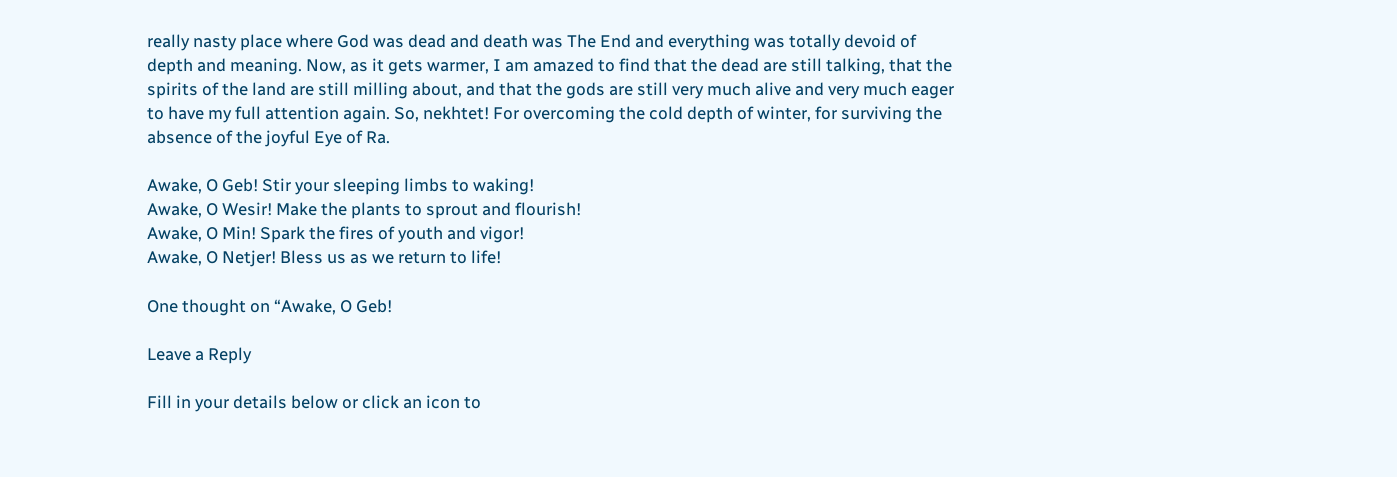really nasty place where God was dead and death was The End and everything was totally devoid of depth and meaning. Now, as it gets warmer, I am amazed to find that the dead are still talking, that the spirits of the land are still milling about, and that the gods are still very much alive and very much eager to have my full attention again. So, nekhtet! For overcoming the cold depth of winter, for surviving the absence of the joyful Eye of Ra.

Awake, O Geb! Stir your sleeping limbs to waking!
Awake, O Wesir! Make the plants to sprout and flourish!
Awake, O Min! Spark the fires of youth and vigor!
Awake, O Netjer! Bless us as we return to life!

One thought on “Awake, O Geb!

Leave a Reply

Fill in your details below or click an icon to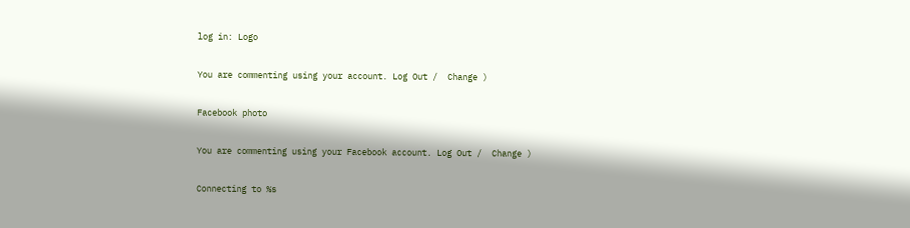log in: Logo

You are commenting using your account. Log Out /  Change )

Facebook photo

You are commenting using your Facebook account. Log Out /  Change )

Connecting to %s